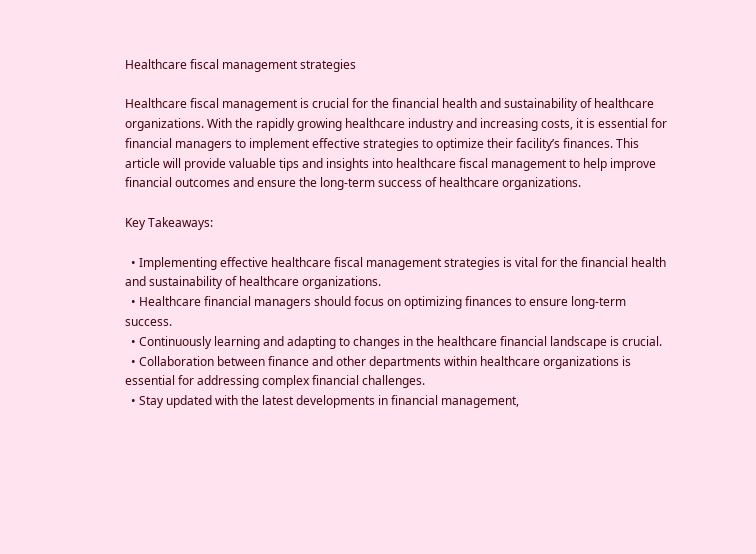Healthcare fiscal management strategies

Healthcare fiscal management is crucial for the financial health and sustainability of healthcare organizations. With the rapidly growing healthcare industry and increasing costs, it is essential for financial managers to implement effective strategies to optimize their facility’s finances. This article will provide valuable tips and insights into healthcare fiscal management to help improve financial outcomes and ensure the long-term success of healthcare organizations.

Key Takeaways:

  • Implementing effective healthcare fiscal management strategies is vital for the financial health and sustainability of healthcare organizations.
  • Healthcare financial managers should focus on optimizing finances to ensure long-term success.
  • Continuously learning and adapting to changes in the healthcare financial landscape is crucial.
  • Collaboration between finance and other departments within healthcare organizations is essential for addressing complex financial challenges.
  • Stay updated with the latest developments in financial management,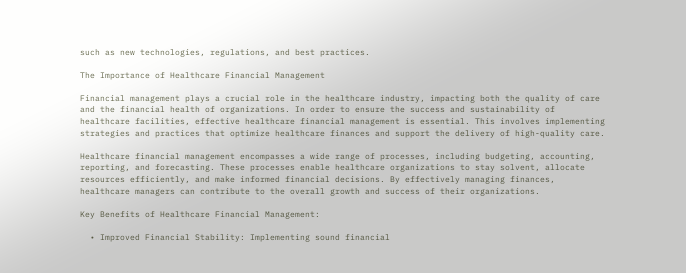such as new technologies, regulations, and best practices.

The Importance of Healthcare Financial Management

Financial management plays a crucial role in the healthcare industry, impacting both the quality of care and the financial health of organizations. In order to ensure the success and sustainability of healthcare facilities, effective healthcare financial management is essential. This involves implementing strategies and practices that optimize healthcare finances and support the delivery of high-quality care.

Healthcare financial management encompasses a wide range of processes, including budgeting, accounting, reporting, and forecasting. These processes enable healthcare organizations to stay solvent, allocate resources efficiently, and make informed financial decisions. By effectively managing finances, healthcare managers can contribute to the overall growth and success of their organizations.

Key Benefits of Healthcare Financial Management:

  • Improved Financial Stability: Implementing sound financial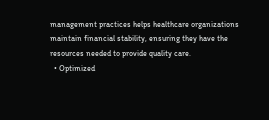management practices helps healthcare organizations maintain financial stability, ensuring they have the resources needed to provide quality care.
  • Optimized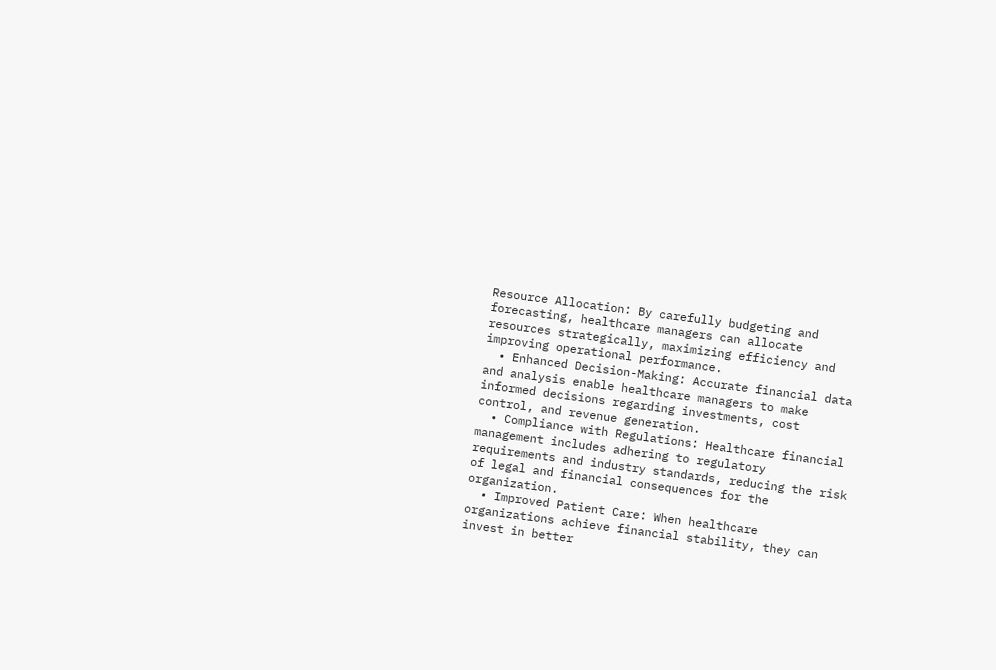Resource Allocation: By carefully budgeting and forecasting, healthcare managers can allocate resources strategically, maximizing efficiency and improving operational performance.
  • Enhanced Decision-Making: Accurate financial data and analysis enable healthcare managers to make informed decisions regarding investments, cost control, and revenue generation.
  • Compliance with Regulations: Healthcare financial management includes adhering to regulatory requirements and industry standards, reducing the risk of legal and financial consequences for the organization.
  • Improved Patient Care: When healthcare organizations achieve financial stability, they can invest in better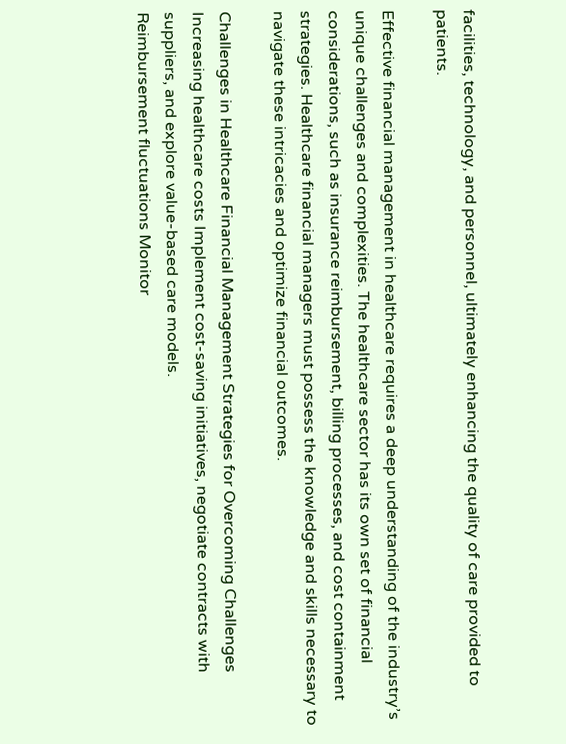facilities, technology, and personnel, ultimately enhancing the quality of care provided to patients.

Effective financial management in healthcare requires a deep understanding of the industry’s unique challenges and complexities. The healthcare sector has its own set of financial considerations, such as insurance reimbursement, billing processes, and cost containment strategies. Healthcare financial managers must possess the knowledge and skills necessary to navigate these intricacies and optimize financial outcomes.

Challenges in Healthcare Financial Management Strategies for Overcoming Challenges
Increasing healthcare costs Implement cost-saving initiatives, negotiate contracts with suppliers, and explore value-based care models.
Reimbursement fluctuations Monitor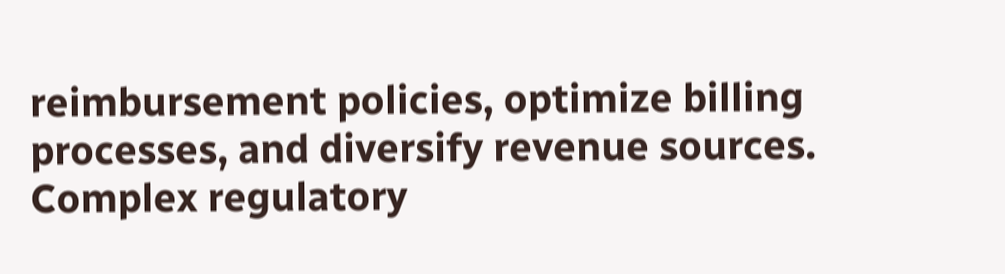reimbursement policies, optimize billing processes, and diversify revenue sources.
Complex regulatory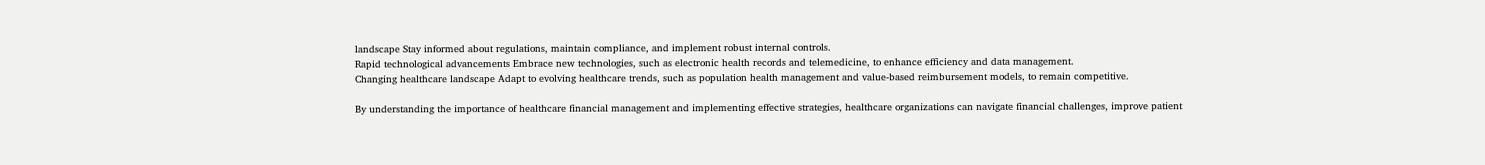landscape Stay informed about regulations, maintain compliance, and implement robust internal controls.
Rapid technological advancements Embrace new technologies, such as electronic health records and telemedicine, to enhance efficiency and data management.
Changing healthcare landscape Adapt to evolving healthcare trends, such as population health management and value-based reimbursement models, to remain competitive.

By understanding the importance of healthcare financial management and implementing effective strategies, healthcare organizations can navigate financial challenges, improve patient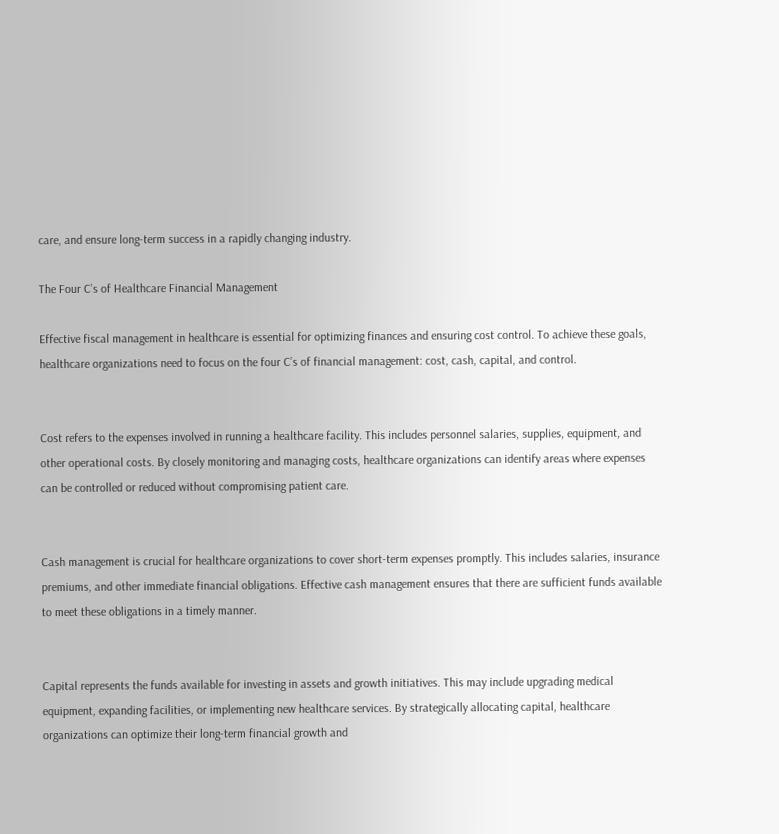care, and ensure long-term success in a rapidly changing industry.

The Four C’s of Healthcare Financial Management

Effective fiscal management in healthcare is essential for optimizing finances and ensuring cost control. To achieve these goals, healthcare organizations need to focus on the four C’s of financial management: cost, cash, capital, and control.


Cost refers to the expenses involved in running a healthcare facility. This includes personnel salaries, supplies, equipment, and other operational costs. By closely monitoring and managing costs, healthcare organizations can identify areas where expenses can be controlled or reduced without compromising patient care.


Cash management is crucial for healthcare organizations to cover short-term expenses promptly. This includes salaries, insurance premiums, and other immediate financial obligations. Effective cash management ensures that there are sufficient funds available to meet these obligations in a timely manner.


Capital represents the funds available for investing in assets and growth initiatives. This may include upgrading medical equipment, expanding facilities, or implementing new healthcare services. By strategically allocating capital, healthcare organizations can optimize their long-term financial growth and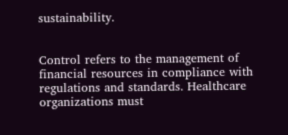sustainability.


Control refers to the management of financial resources in compliance with regulations and standards. Healthcare organizations must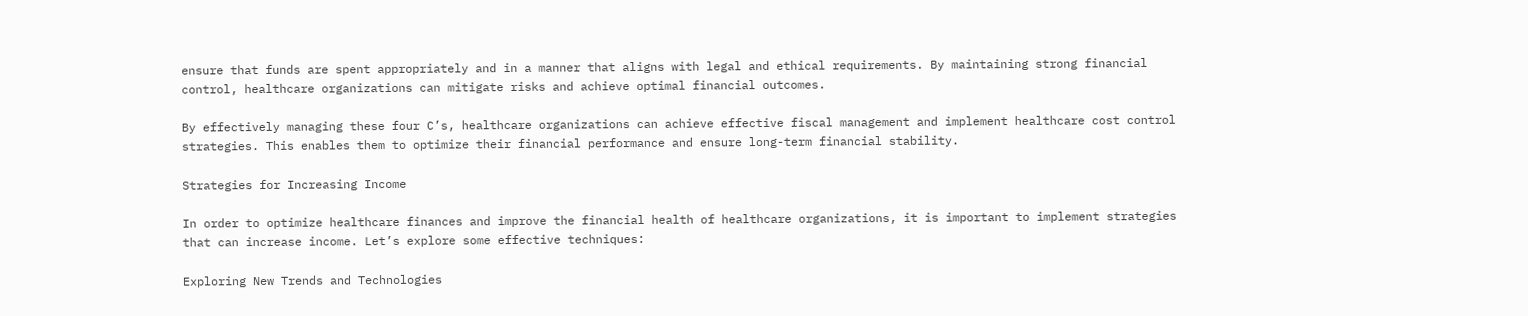ensure that funds are spent appropriately and in a manner that aligns with legal and ethical requirements. By maintaining strong financial control, healthcare organizations can mitigate risks and achieve optimal financial outcomes.

By effectively managing these four C’s, healthcare organizations can achieve effective fiscal management and implement healthcare cost control strategies. This enables them to optimize their financial performance and ensure long-term financial stability.

Strategies for Increasing Income

In order to optimize healthcare finances and improve the financial health of healthcare organizations, it is important to implement strategies that can increase income. Let’s explore some effective techniques:

Exploring New Trends and Technologies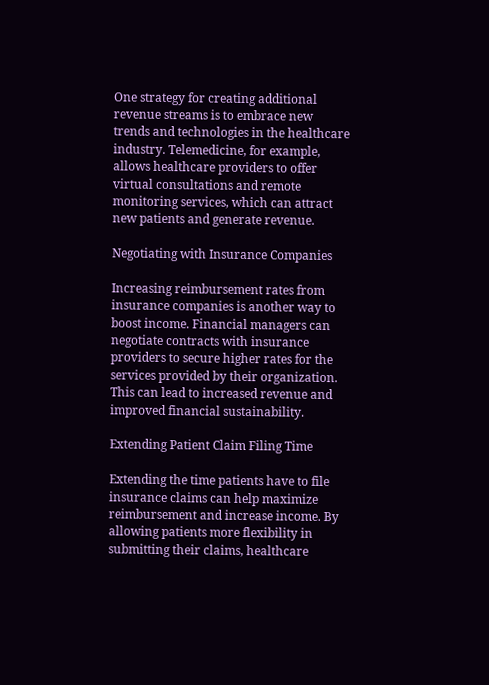One strategy for creating additional revenue streams is to embrace new trends and technologies in the healthcare industry. Telemedicine, for example, allows healthcare providers to offer virtual consultations and remote monitoring services, which can attract new patients and generate revenue.

Negotiating with Insurance Companies

Increasing reimbursement rates from insurance companies is another way to boost income. Financial managers can negotiate contracts with insurance providers to secure higher rates for the services provided by their organization. This can lead to increased revenue and improved financial sustainability.

Extending Patient Claim Filing Time

Extending the time patients have to file insurance claims can help maximize reimbursement and increase income. By allowing patients more flexibility in submitting their claims, healthcare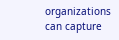organizations can capture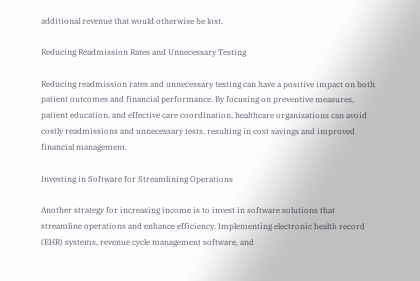additional revenue that would otherwise be lost.

Reducing Readmission Rates and Unnecessary Testing

Reducing readmission rates and unnecessary testing can have a positive impact on both patient outcomes and financial performance. By focusing on preventive measures, patient education, and effective care coordination, healthcare organizations can avoid costly readmissions and unnecessary tests, resulting in cost savings and improved financial management.

Investing in Software for Streamlining Operations

Another strategy for increasing income is to invest in software solutions that streamline operations and enhance efficiency. Implementing electronic health record (EHR) systems, revenue cycle management software, and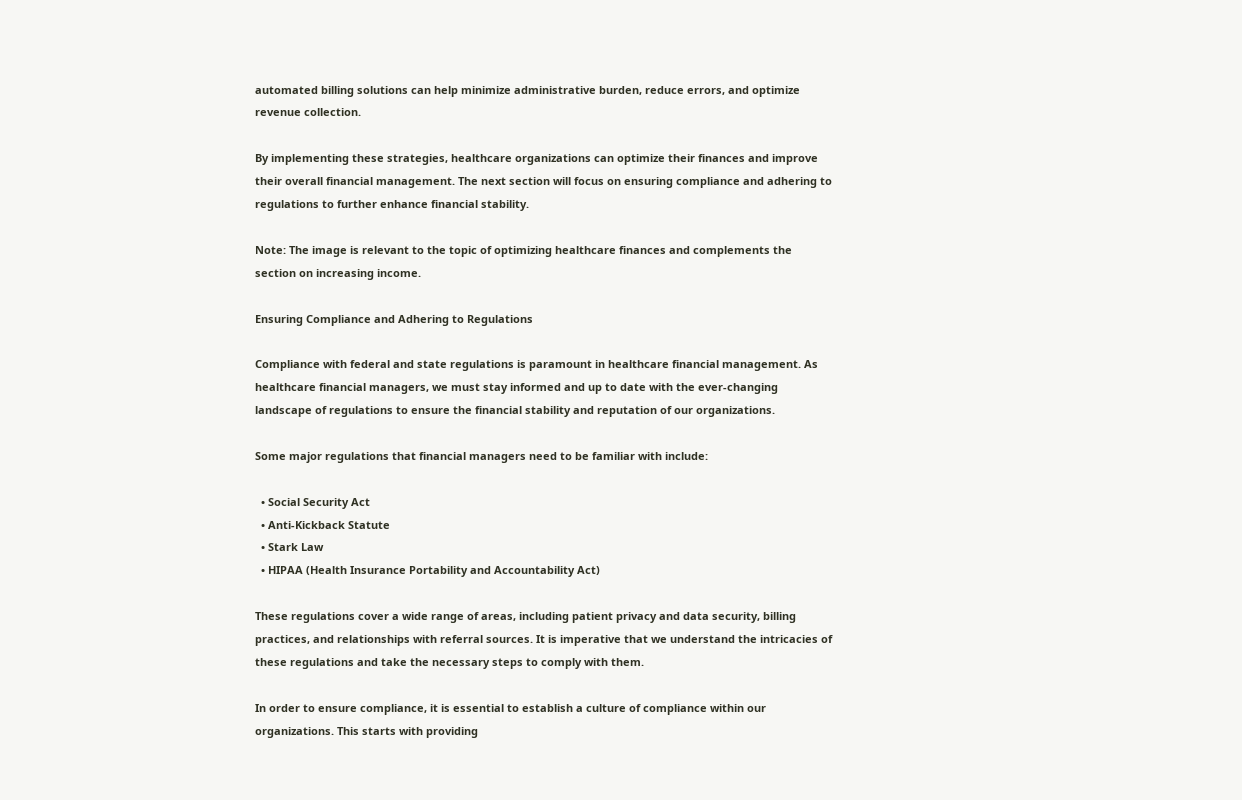automated billing solutions can help minimize administrative burden, reduce errors, and optimize revenue collection.

By implementing these strategies, healthcare organizations can optimize their finances and improve their overall financial management. The next section will focus on ensuring compliance and adhering to regulations to further enhance financial stability.

Note: The image is relevant to the topic of optimizing healthcare finances and complements the section on increasing income.

Ensuring Compliance and Adhering to Regulations

Compliance with federal and state regulations is paramount in healthcare financial management. As healthcare financial managers, we must stay informed and up to date with the ever-changing landscape of regulations to ensure the financial stability and reputation of our organizations.

Some major regulations that financial managers need to be familiar with include:

  • Social Security Act
  • Anti-Kickback Statute
  • Stark Law
  • HIPAA (Health Insurance Portability and Accountability Act)

These regulations cover a wide range of areas, including patient privacy and data security, billing practices, and relationships with referral sources. It is imperative that we understand the intricacies of these regulations and take the necessary steps to comply with them.

In order to ensure compliance, it is essential to establish a culture of compliance within our organizations. This starts with providing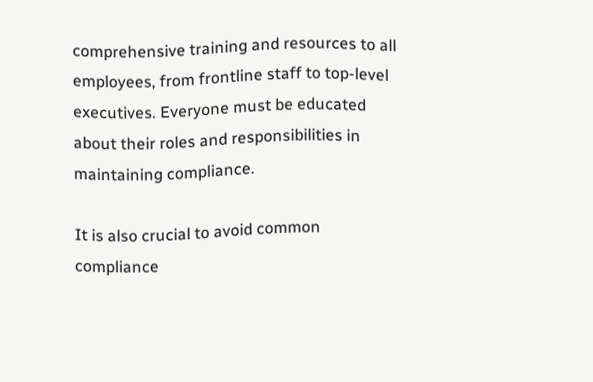comprehensive training and resources to all employees, from frontline staff to top-level executives. Everyone must be educated about their roles and responsibilities in maintaining compliance.

It is also crucial to avoid common compliance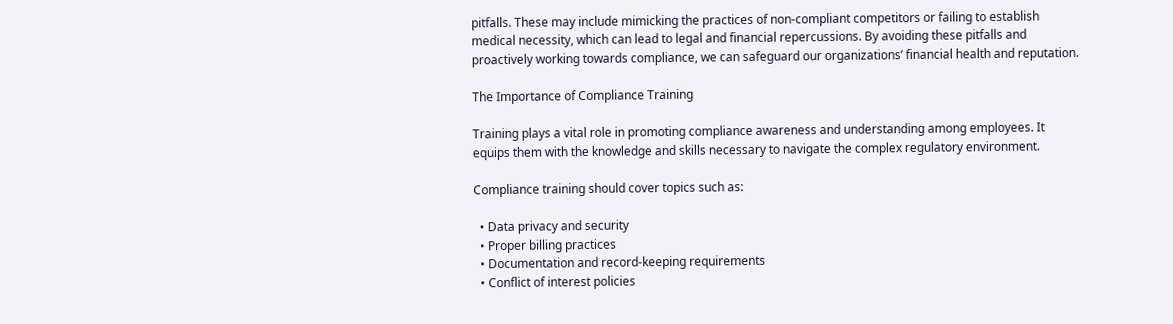pitfalls. These may include mimicking the practices of non-compliant competitors or failing to establish medical necessity, which can lead to legal and financial repercussions. By avoiding these pitfalls and proactively working towards compliance, we can safeguard our organizations’ financial health and reputation.

The Importance of Compliance Training

Training plays a vital role in promoting compliance awareness and understanding among employees. It equips them with the knowledge and skills necessary to navigate the complex regulatory environment.

Compliance training should cover topics such as:

  • Data privacy and security
  • Proper billing practices
  • Documentation and record-keeping requirements
  • Conflict of interest policies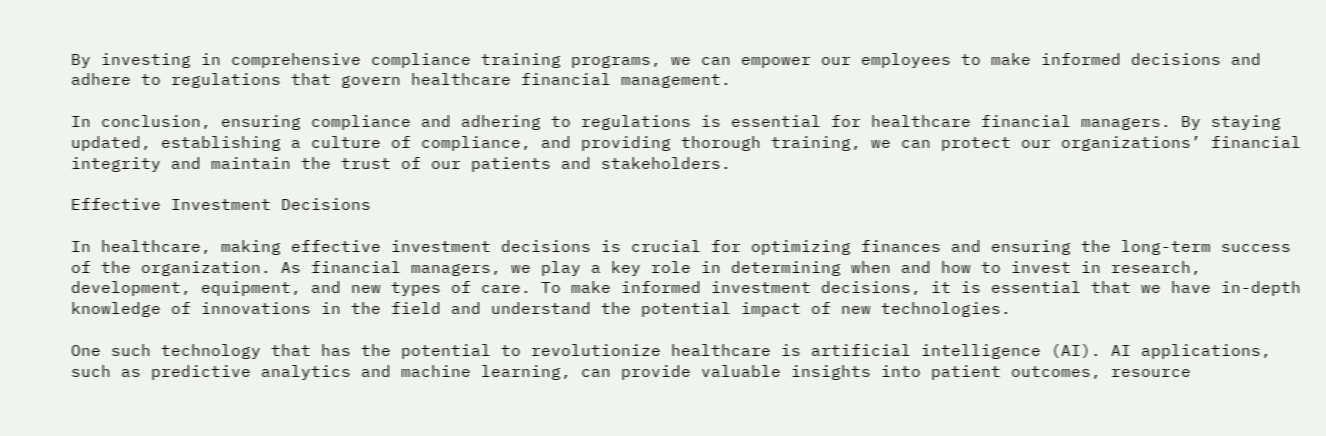By investing in comprehensive compliance training programs, we can empower our employees to make informed decisions and adhere to regulations that govern healthcare financial management.

In conclusion, ensuring compliance and adhering to regulations is essential for healthcare financial managers. By staying updated, establishing a culture of compliance, and providing thorough training, we can protect our organizations’ financial integrity and maintain the trust of our patients and stakeholders.

Effective Investment Decisions

In healthcare, making effective investment decisions is crucial for optimizing finances and ensuring the long-term success of the organization. As financial managers, we play a key role in determining when and how to invest in research, development, equipment, and new types of care. To make informed investment decisions, it is essential that we have in-depth knowledge of innovations in the field and understand the potential impact of new technologies.

One such technology that has the potential to revolutionize healthcare is artificial intelligence (AI). AI applications, such as predictive analytics and machine learning, can provide valuable insights into patient outcomes, resource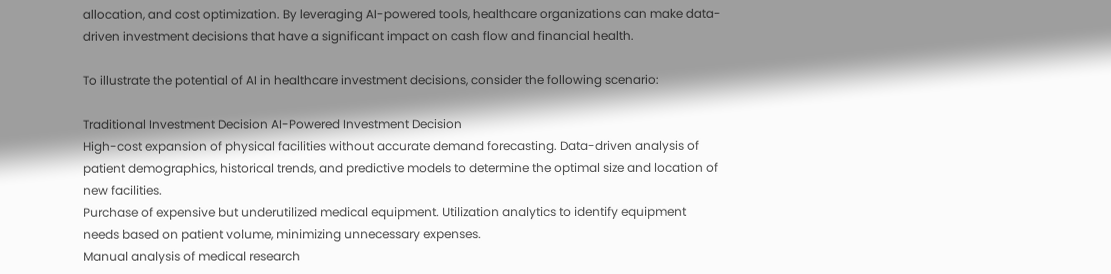allocation, and cost optimization. By leveraging AI-powered tools, healthcare organizations can make data-driven investment decisions that have a significant impact on cash flow and financial health.

To illustrate the potential of AI in healthcare investment decisions, consider the following scenario:

Traditional Investment Decision AI-Powered Investment Decision
High-cost expansion of physical facilities without accurate demand forecasting. Data-driven analysis of patient demographics, historical trends, and predictive models to determine the optimal size and location of new facilities.
Purchase of expensive but underutilized medical equipment. Utilization analytics to identify equipment needs based on patient volume, minimizing unnecessary expenses.
Manual analysis of medical research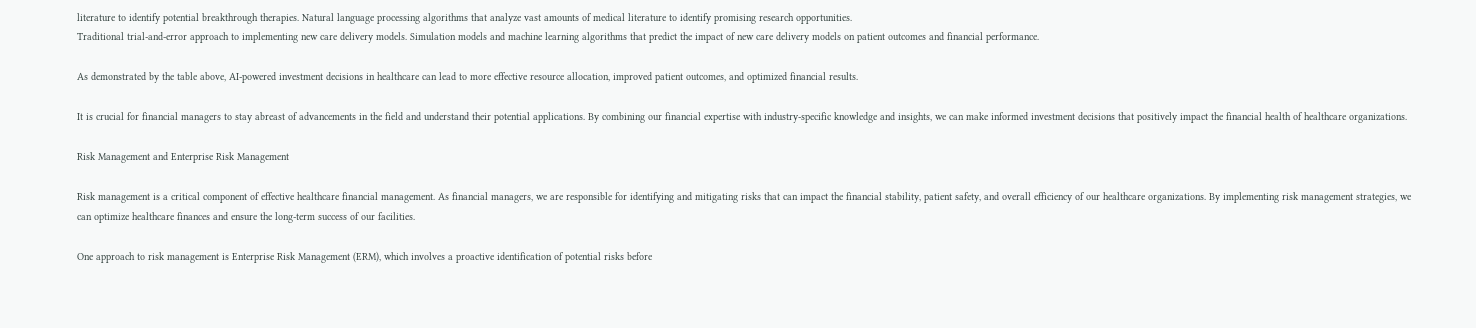literature to identify potential breakthrough therapies. Natural language processing algorithms that analyze vast amounts of medical literature to identify promising research opportunities.
Traditional trial-and-error approach to implementing new care delivery models. Simulation models and machine learning algorithms that predict the impact of new care delivery models on patient outcomes and financial performance.

As demonstrated by the table above, AI-powered investment decisions in healthcare can lead to more effective resource allocation, improved patient outcomes, and optimized financial results.

It is crucial for financial managers to stay abreast of advancements in the field and understand their potential applications. By combining our financial expertise with industry-specific knowledge and insights, we can make informed investment decisions that positively impact the financial health of healthcare organizations.

Risk Management and Enterprise Risk Management

Risk management is a critical component of effective healthcare financial management. As financial managers, we are responsible for identifying and mitigating risks that can impact the financial stability, patient safety, and overall efficiency of our healthcare organizations. By implementing risk management strategies, we can optimize healthcare finances and ensure the long-term success of our facilities.

One approach to risk management is Enterprise Risk Management (ERM), which involves a proactive identification of potential risks before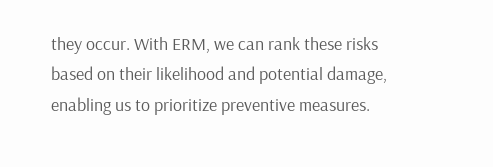they occur. With ERM, we can rank these risks based on their likelihood and potential damage, enabling us to prioritize preventive measures.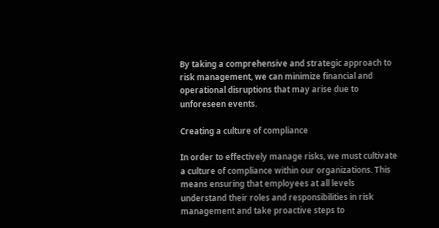By taking a comprehensive and strategic approach to risk management, we can minimize financial and operational disruptions that may arise due to unforeseen events.

Creating a culture of compliance

In order to effectively manage risks, we must cultivate a culture of compliance within our organizations. This means ensuring that employees at all levels understand their roles and responsibilities in risk management and take proactive steps to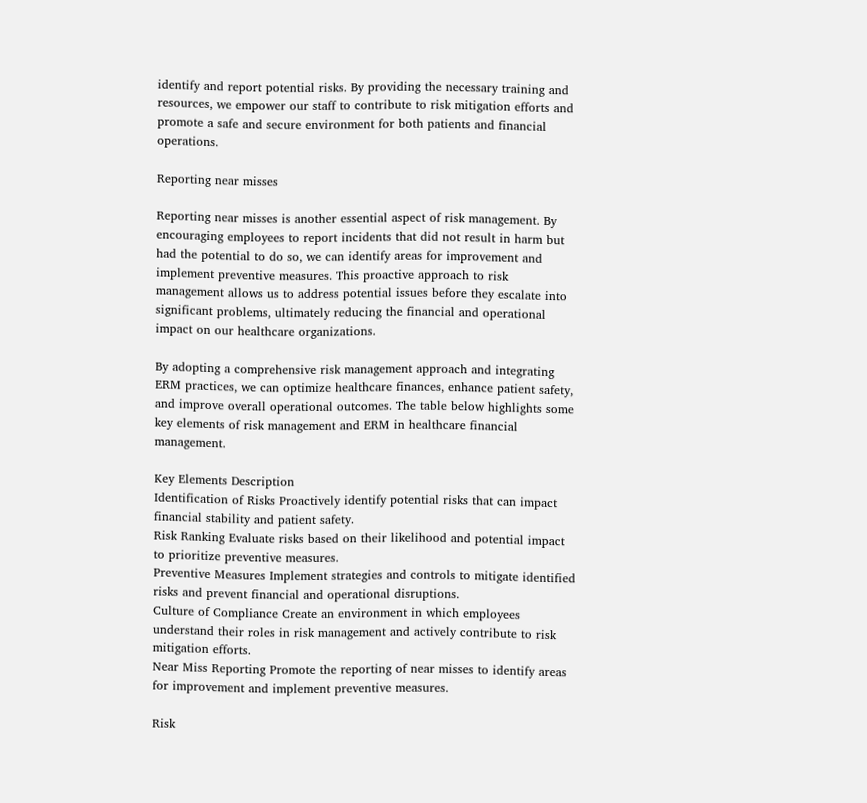identify and report potential risks. By providing the necessary training and resources, we empower our staff to contribute to risk mitigation efforts and promote a safe and secure environment for both patients and financial operations.

Reporting near misses

Reporting near misses is another essential aspect of risk management. By encouraging employees to report incidents that did not result in harm but had the potential to do so, we can identify areas for improvement and implement preventive measures. This proactive approach to risk management allows us to address potential issues before they escalate into significant problems, ultimately reducing the financial and operational impact on our healthcare organizations.

By adopting a comprehensive risk management approach and integrating ERM practices, we can optimize healthcare finances, enhance patient safety, and improve overall operational outcomes. The table below highlights some key elements of risk management and ERM in healthcare financial management.

Key Elements Description
Identification of Risks Proactively identify potential risks that can impact financial stability and patient safety.
Risk Ranking Evaluate risks based on their likelihood and potential impact to prioritize preventive measures.
Preventive Measures Implement strategies and controls to mitigate identified risks and prevent financial and operational disruptions.
Culture of Compliance Create an environment in which employees understand their roles in risk management and actively contribute to risk mitigation efforts.
Near Miss Reporting Promote the reporting of near misses to identify areas for improvement and implement preventive measures.

Risk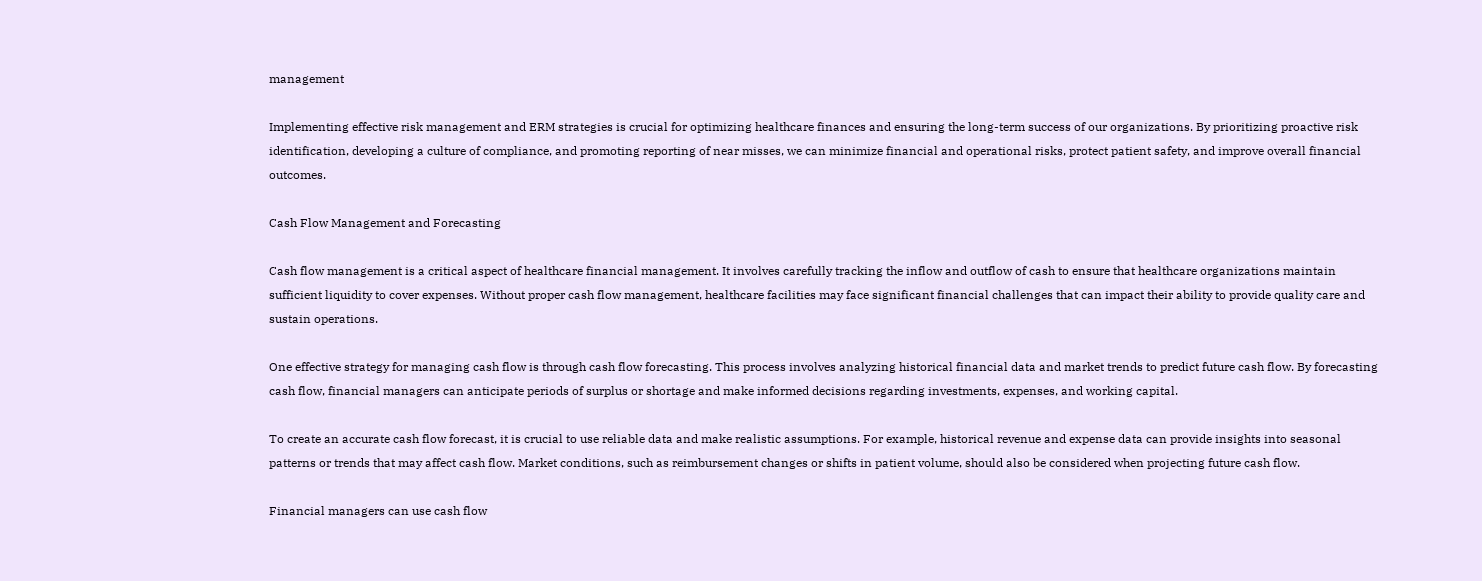management

Implementing effective risk management and ERM strategies is crucial for optimizing healthcare finances and ensuring the long-term success of our organizations. By prioritizing proactive risk identification, developing a culture of compliance, and promoting reporting of near misses, we can minimize financial and operational risks, protect patient safety, and improve overall financial outcomes.

Cash Flow Management and Forecasting

Cash flow management is a critical aspect of healthcare financial management. It involves carefully tracking the inflow and outflow of cash to ensure that healthcare organizations maintain sufficient liquidity to cover expenses. Without proper cash flow management, healthcare facilities may face significant financial challenges that can impact their ability to provide quality care and sustain operations.

One effective strategy for managing cash flow is through cash flow forecasting. This process involves analyzing historical financial data and market trends to predict future cash flow. By forecasting cash flow, financial managers can anticipate periods of surplus or shortage and make informed decisions regarding investments, expenses, and working capital.

To create an accurate cash flow forecast, it is crucial to use reliable data and make realistic assumptions. For example, historical revenue and expense data can provide insights into seasonal patterns or trends that may affect cash flow. Market conditions, such as reimbursement changes or shifts in patient volume, should also be considered when projecting future cash flow.

Financial managers can use cash flow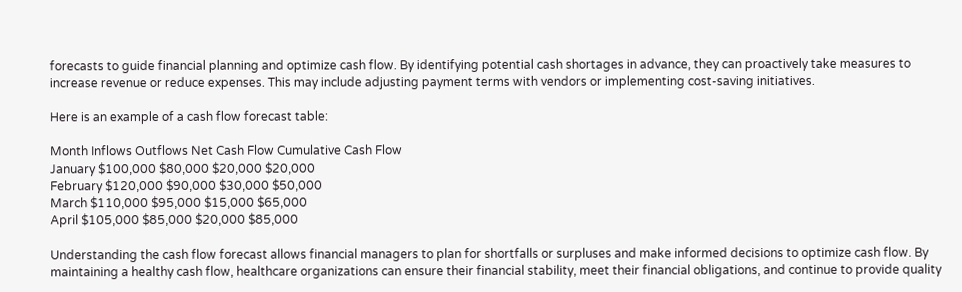forecasts to guide financial planning and optimize cash flow. By identifying potential cash shortages in advance, they can proactively take measures to increase revenue or reduce expenses. This may include adjusting payment terms with vendors or implementing cost-saving initiatives.

Here is an example of a cash flow forecast table:

Month Inflows Outflows Net Cash Flow Cumulative Cash Flow
January $100,000 $80,000 $20,000 $20,000
February $120,000 $90,000 $30,000 $50,000
March $110,000 $95,000 $15,000 $65,000
April $105,000 $85,000 $20,000 $85,000

Understanding the cash flow forecast allows financial managers to plan for shortfalls or surpluses and make informed decisions to optimize cash flow. By maintaining a healthy cash flow, healthcare organizations can ensure their financial stability, meet their financial obligations, and continue to provide quality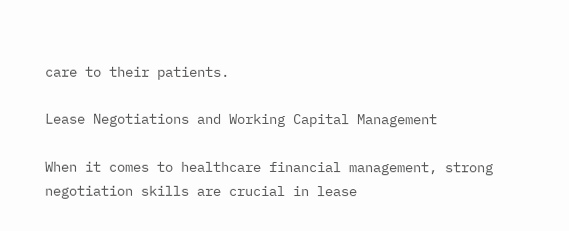care to their patients.

Lease Negotiations and Working Capital Management

When it comes to healthcare financial management, strong negotiation skills are crucial in lease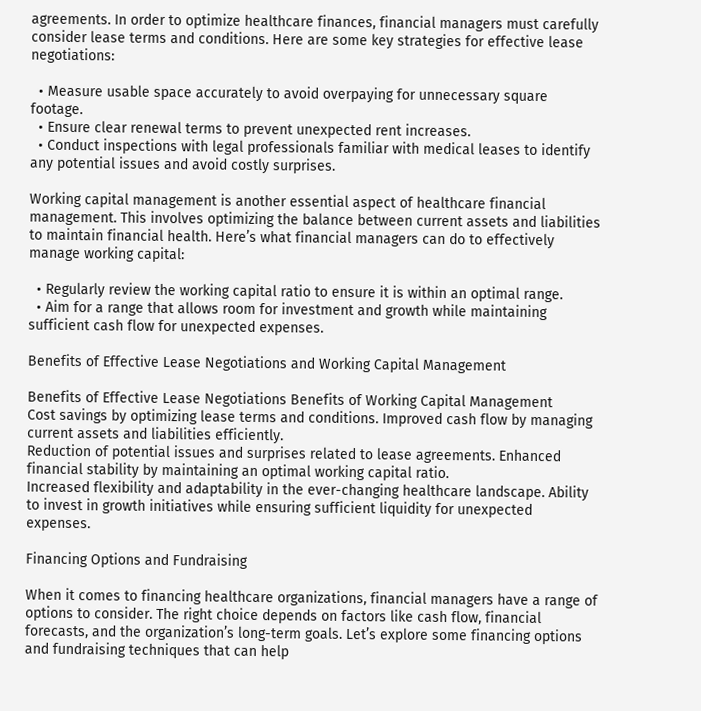agreements. In order to optimize healthcare finances, financial managers must carefully consider lease terms and conditions. Here are some key strategies for effective lease negotiations:

  • Measure usable space accurately to avoid overpaying for unnecessary square footage.
  • Ensure clear renewal terms to prevent unexpected rent increases.
  • Conduct inspections with legal professionals familiar with medical leases to identify any potential issues and avoid costly surprises.

Working capital management is another essential aspect of healthcare financial management. This involves optimizing the balance between current assets and liabilities to maintain financial health. Here’s what financial managers can do to effectively manage working capital:

  • Regularly review the working capital ratio to ensure it is within an optimal range.
  • Aim for a range that allows room for investment and growth while maintaining sufficient cash flow for unexpected expenses.

Benefits of Effective Lease Negotiations and Working Capital Management

Benefits of Effective Lease Negotiations Benefits of Working Capital Management
Cost savings by optimizing lease terms and conditions. Improved cash flow by managing current assets and liabilities efficiently.
Reduction of potential issues and surprises related to lease agreements. Enhanced financial stability by maintaining an optimal working capital ratio.
Increased flexibility and adaptability in the ever-changing healthcare landscape. Ability to invest in growth initiatives while ensuring sufficient liquidity for unexpected expenses.

Financing Options and Fundraising

When it comes to financing healthcare organizations, financial managers have a range of options to consider. The right choice depends on factors like cash flow, financial forecasts, and the organization’s long-term goals. Let’s explore some financing options and fundraising techniques that can help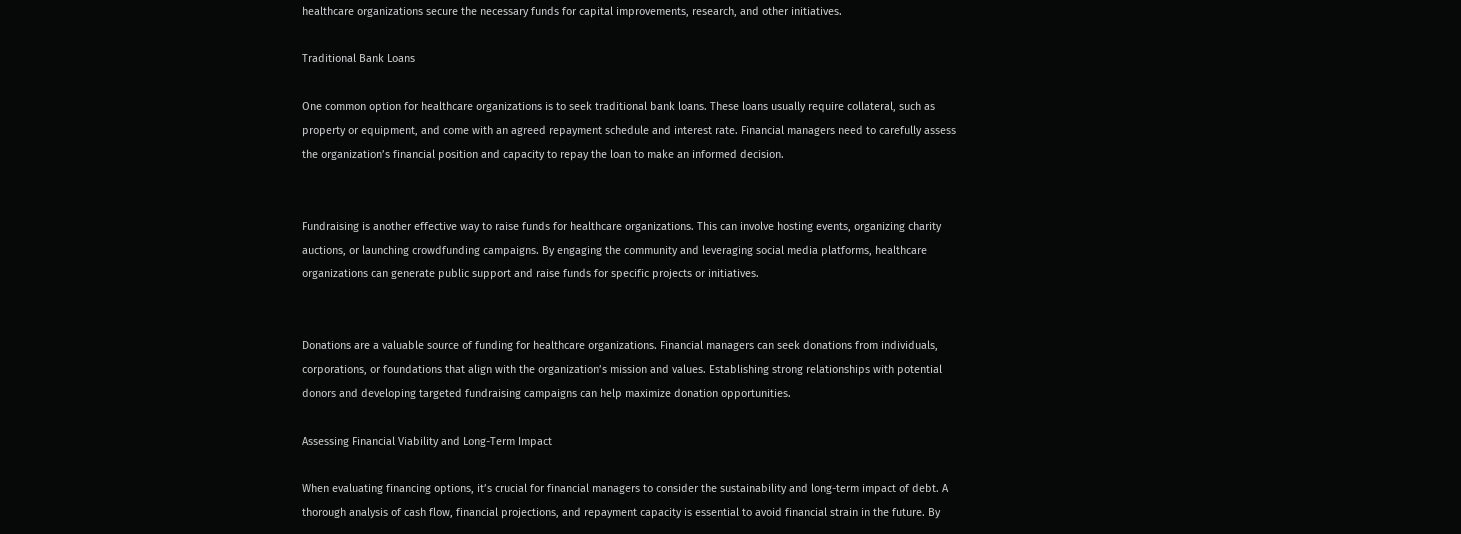healthcare organizations secure the necessary funds for capital improvements, research, and other initiatives.

Traditional Bank Loans

One common option for healthcare organizations is to seek traditional bank loans. These loans usually require collateral, such as property or equipment, and come with an agreed repayment schedule and interest rate. Financial managers need to carefully assess the organization’s financial position and capacity to repay the loan to make an informed decision.


Fundraising is another effective way to raise funds for healthcare organizations. This can involve hosting events, organizing charity auctions, or launching crowdfunding campaigns. By engaging the community and leveraging social media platforms, healthcare organizations can generate public support and raise funds for specific projects or initiatives.


Donations are a valuable source of funding for healthcare organizations. Financial managers can seek donations from individuals, corporations, or foundations that align with the organization’s mission and values. Establishing strong relationships with potential donors and developing targeted fundraising campaigns can help maximize donation opportunities.

Assessing Financial Viability and Long-Term Impact

When evaluating financing options, it’s crucial for financial managers to consider the sustainability and long-term impact of debt. A thorough analysis of cash flow, financial projections, and repayment capacity is essential to avoid financial strain in the future. By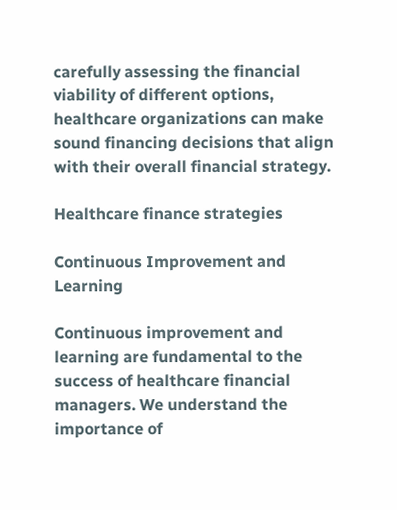carefully assessing the financial viability of different options, healthcare organizations can make sound financing decisions that align with their overall financial strategy.

Healthcare finance strategies

Continuous Improvement and Learning

Continuous improvement and learning are fundamental to the success of healthcare financial managers. We understand the importance of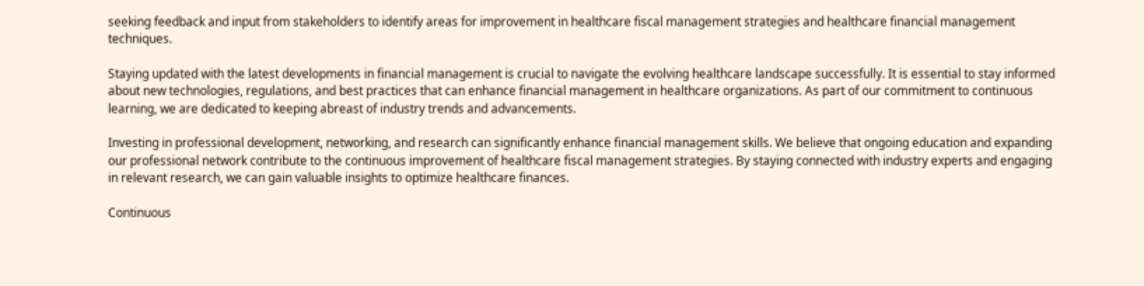seeking feedback and input from stakeholders to identify areas for improvement in healthcare fiscal management strategies and healthcare financial management techniques.

Staying updated with the latest developments in financial management is crucial to navigate the evolving healthcare landscape successfully. It is essential to stay informed about new technologies, regulations, and best practices that can enhance financial management in healthcare organizations. As part of our commitment to continuous learning, we are dedicated to keeping abreast of industry trends and advancements.

Investing in professional development, networking, and research can significantly enhance financial management skills. We believe that ongoing education and expanding our professional network contribute to the continuous improvement of healthcare fiscal management strategies. By staying connected with industry experts and engaging in relevant research, we can gain valuable insights to optimize healthcare finances.

Continuous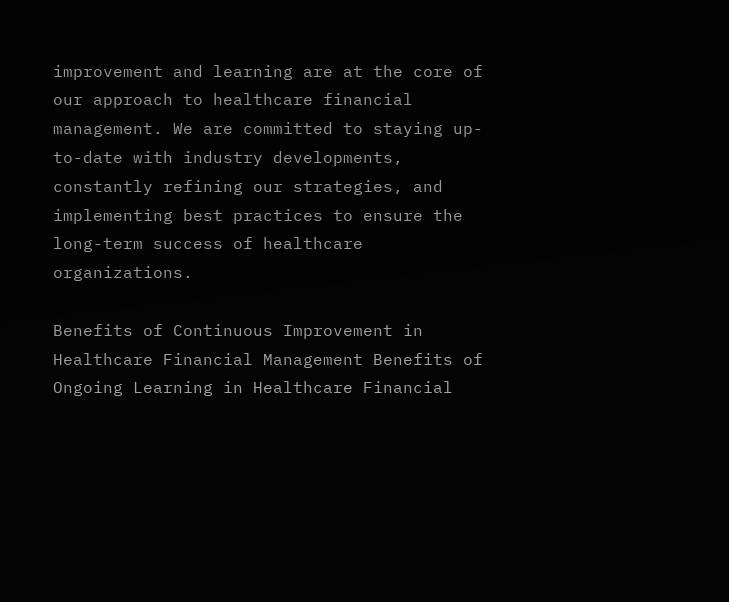improvement and learning are at the core of our approach to healthcare financial management. We are committed to staying up-to-date with industry developments, constantly refining our strategies, and implementing best practices to ensure the long-term success of healthcare organizations.

Benefits of Continuous Improvement in Healthcare Financial Management Benefits of Ongoing Learning in Healthcare Financial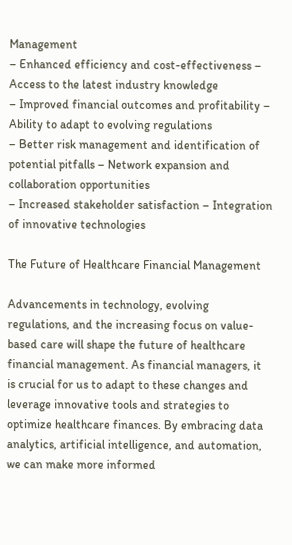Management
– Enhanced efficiency and cost-effectiveness – Access to the latest industry knowledge
– Improved financial outcomes and profitability – Ability to adapt to evolving regulations
– Better risk management and identification of potential pitfalls – Network expansion and collaboration opportunities
– Increased stakeholder satisfaction – Integration of innovative technologies

The Future of Healthcare Financial Management

Advancements in technology, evolving regulations, and the increasing focus on value-based care will shape the future of healthcare financial management. As financial managers, it is crucial for us to adapt to these changes and leverage innovative tools and strategies to optimize healthcare finances. By embracing data analytics, artificial intelligence, and automation, we can make more informed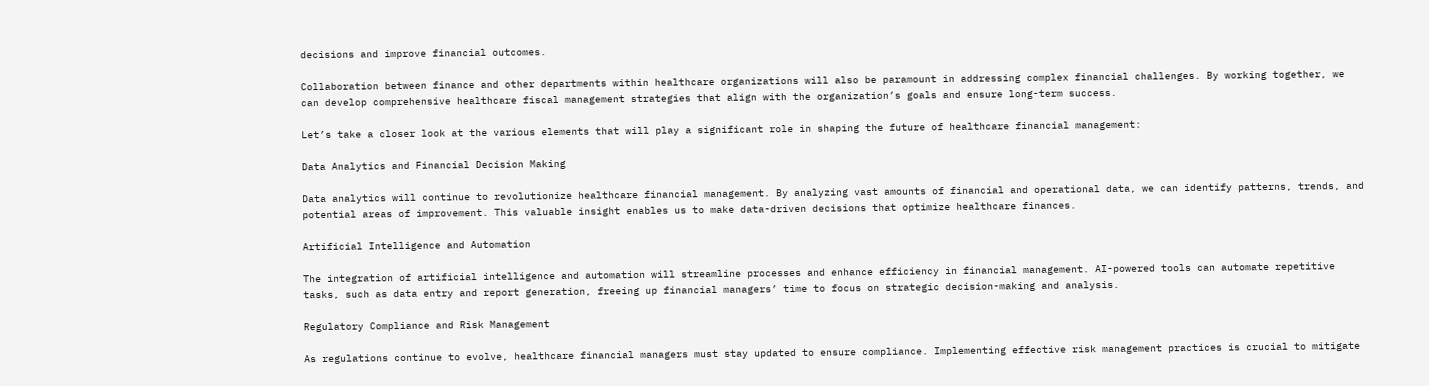decisions and improve financial outcomes.

Collaboration between finance and other departments within healthcare organizations will also be paramount in addressing complex financial challenges. By working together, we can develop comprehensive healthcare fiscal management strategies that align with the organization’s goals and ensure long-term success.

Let’s take a closer look at the various elements that will play a significant role in shaping the future of healthcare financial management:

Data Analytics and Financial Decision Making

Data analytics will continue to revolutionize healthcare financial management. By analyzing vast amounts of financial and operational data, we can identify patterns, trends, and potential areas of improvement. This valuable insight enables us to make data-driven decisions that optimize healthcare finances.

Artificial Intelligence and Automation

The integration of artificial intelligence and automation will streamline processes and enhance efficiency in financial management. AI-powered tools can automate repetitive tasks, such as data entry and report generation, freeing up financial managers’ time to focus on strategic decision-making and analysis.

Regulatory Compliance and Risk Management

As regulations continue to evolve, healthcare financial managers must stay updated to ensure compliance. Implementing effective risk management practices is crucial to mitigate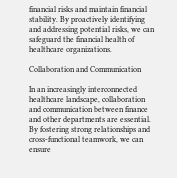financial risks and maintain financial stability. By proactively identifying and addressing potential risks, we can safeguard the financial health of healthcare organizations.

Collaboration and Communication

In an increasingly interconnected healthcare landscape, collaboration and communication between finance and other departments are essential. By fostering strong relationships and cross-functional teamwork, we can ensure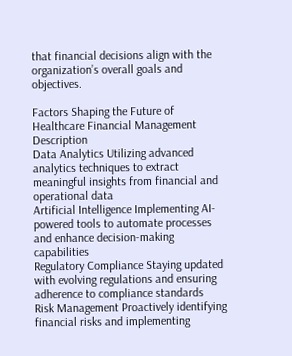that financial decisions align with the organization’s overall goals and objectives.

Factors Shaping the Future of Healthcare Financial Management Description
Data Analytics Utilizing advanced analytics techniques to extract meaningful insights from financial and operational data
Artificial Intelligence Implementing AI-powered tools to automate processes and enhance decision-making capabilities
Regulatory Compliance Staying updated with evolving regulations and ensuring adherence to compliance standards
Risk Management Proactively identifying financial risks and implementing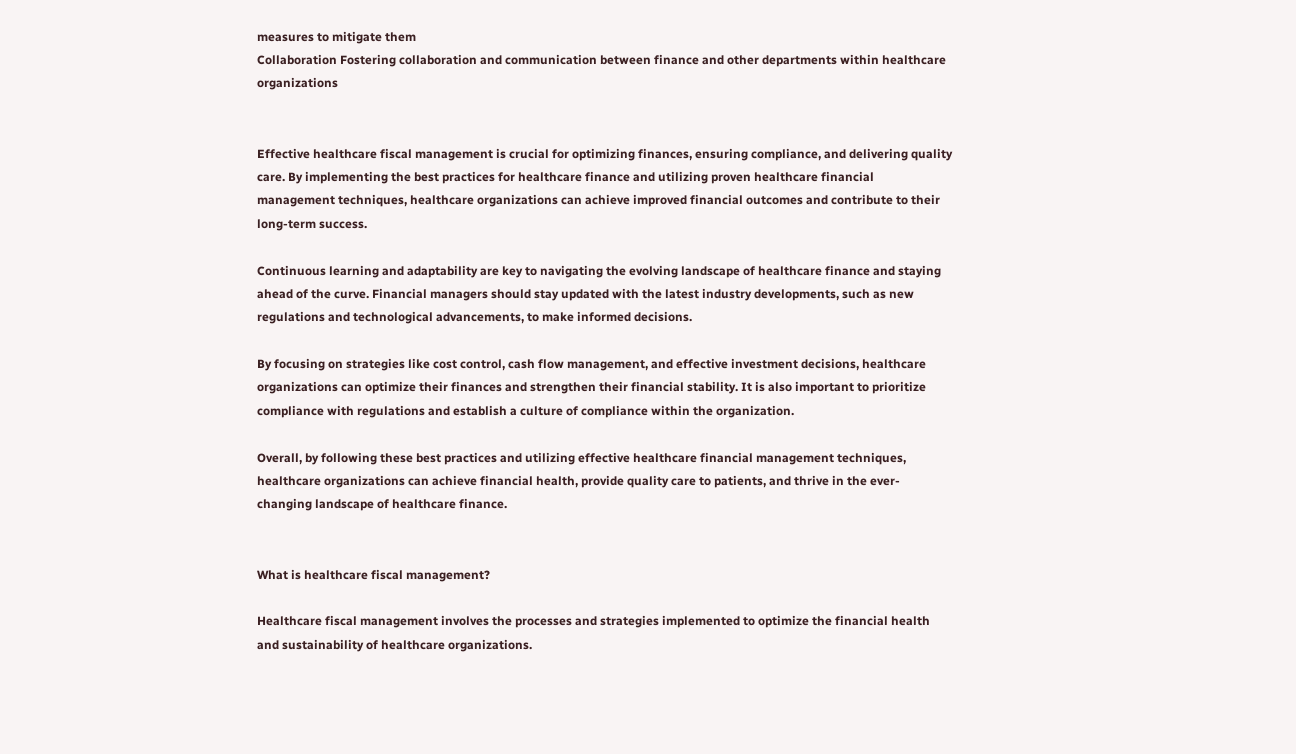measures to mitigate them
Collaboration Fostering collaboration and communication between finance and other departments within healthcare organizations


Effective healthcare fiscal management is crucial for optimizing finances, ensuring compliance, and delivering quality care. By implementing the best practices for healthcare finance and utilizing proven healthcare financial management techniques, healthcare organizations can achieve improved financial outcomes and contribute to their long-term success.

Continuous learning and adaptability are key to navigating the evolving landscape of healthcare finance and staying ahead of the curve. Financial managers should stay updated with the latest industry developments, such as new regulations and technological advancements, to make informed decisions.

By focusing on strategies like cost control, cash flow management, and effective investment decisions, healthcare organizations can optimize their finances and strengthen their financial stability. It is also important to prioritize compliance with regulations and establish a culture of compliance within the organization.

Overall, by following these best practices and utilizing effective healthcare financial management techniques, healthcare organizations can achieve financial health, provide quality care to patients, and thrive in the ever-changing landscape of healthcare finance.


What is healthcare fiscal management?

Healthcare fiscal management involves the processes and strategies implemented to optimize the financial health and sustainability of healthcare organizations.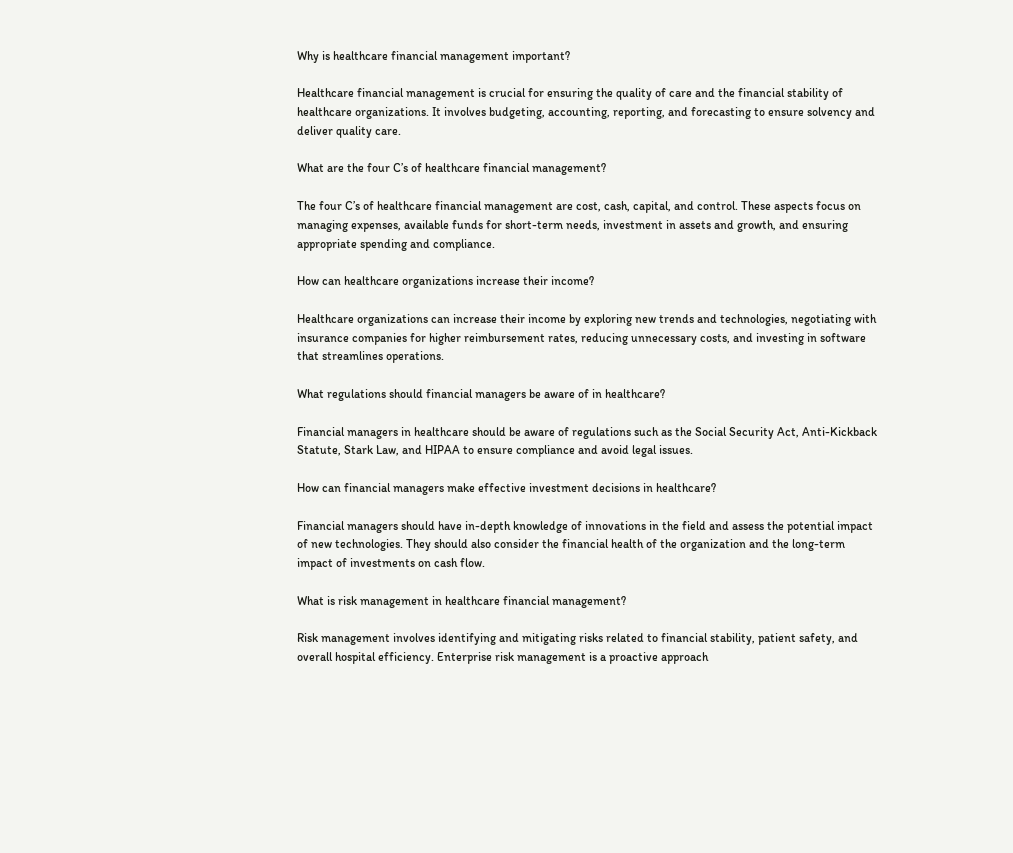Why is healthcare financial management important?

Healthcare financial management is crucial for ensuring the quality of care and the financial stability of healthcare organizations. It involves budgeting, accounting, reporting, and forecasting to ensure solvency and deliver quality care.

What are the four C’s of healthcare financial management?

The four C’s of healthcare financial management are cost, cash, capital, and control. These aspects focus on managing expenses, available funds for short-term needs, investment in assets and growth, and ensuring appropriate spending and compliance.

How can healthcare organizations increase their income?

Healthcare organizations can increase their income by exploring new trends and technologies, negotiating with insurance companies for higher reimbursement rates, reducing unnecessary costs, and investing in software that streamlines operations.

What regulations should financial managers be aware of in healthcare?

Financial managers in healthcare should be aware of regulations such as the Social Security Act, Anti-Kickback Statute, Stark Law, and HIPAA to ensure compliance and avoid legal issues.

How can financial managers make effective investment decisions in healthcare?

Financial managers should have in-depth knowledge of innovations in the field and assess the potential impact of new technologies. They should also consider the financial health of the organization and the long-term impact of investments on cash flow.

What is risk management in healthcare financial management?

Risk management involves identifying and mitigating risks related to financial stability, patient safety, and overall hospital efficiency. Enterprise risk management is a proactive approach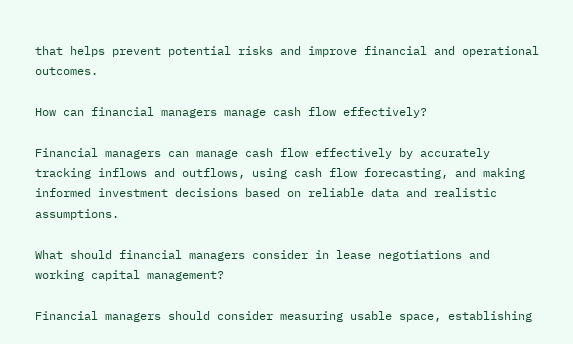that helps prevent potential risks and improve financial and operational outcomes.

How can financial managers manage cash flow effectively?

Financial managers can manage cash flow effectively by accurately tracking inflows and outflows, using cash flow forecasting, and making informed investment decisions based on reliable data and realistic assumptions.

What should financial managers consider in lease negotiations and working capital management?

Financial managers should consider measuring usable space, establishing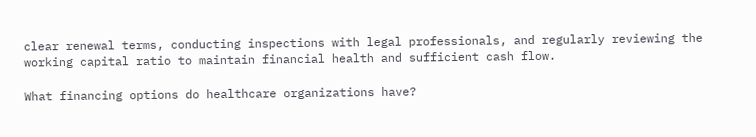clear renewal terms, conducting inspections with legal professionals, and regularly reviewing the working capital ratio to maintain financial health and sufficient cash flow.

What financing options do healthcare organizations have?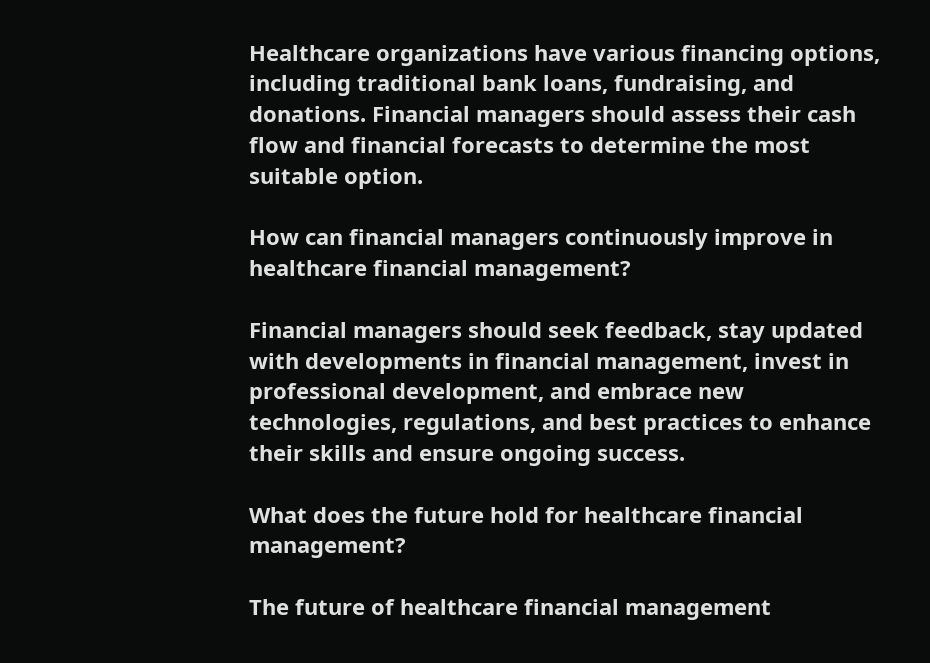Healthcare organizations have various financing options, including traditional bank loans, fundraising, and donations. Financial managers should assess their cash flow and financial forecasts to determine the most suitable option.

How can financial managers continuously improve in healthcare financial management?

Financial managers should seek feedback, stay updated with developments in financial management, invest in professional development, and embrace new technologies, regulations, and best practices to enhance their skills and ensure ongoing success.

What does the future hold for healthcare financial management?

The future of healthcare financial management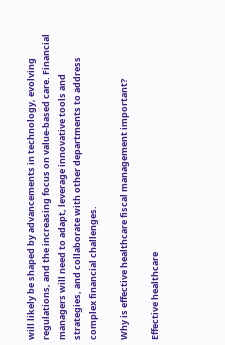will likely be shaped by advancements in technology, evolving regulations, and the increasing focus on value-based care. Financial managers will need to adapt, leverage innovative tools and strategies, and collaborate with other departments to address complex financial challenges.

Why is effective healthcare fiscal management important?

Effective healthcare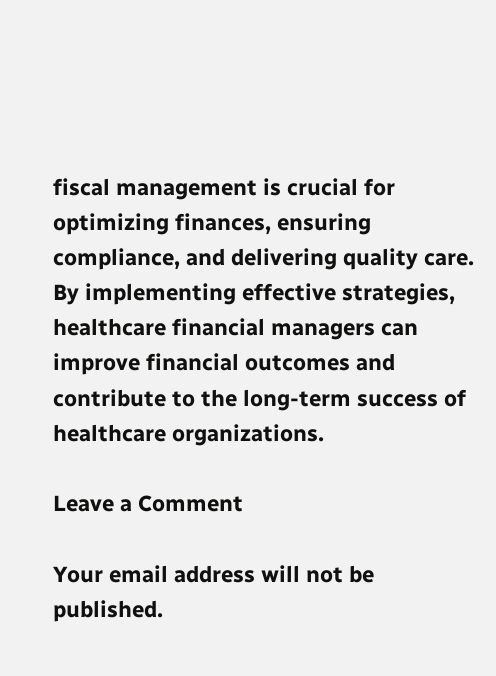fiscal management is crucial for optimizing finances, ensuring compliance, and delivering quality care. By implementing effective strategies, healthcare financial managers can improve financial outcomes and contribute to the long-term success of healthcare organizations.

Leave a Comment

Your email address will not be published.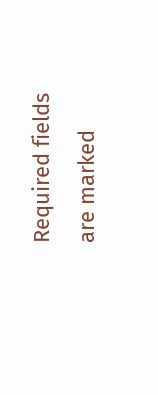Required fields are marked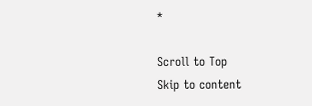*

Scroll to Top
Skip to content